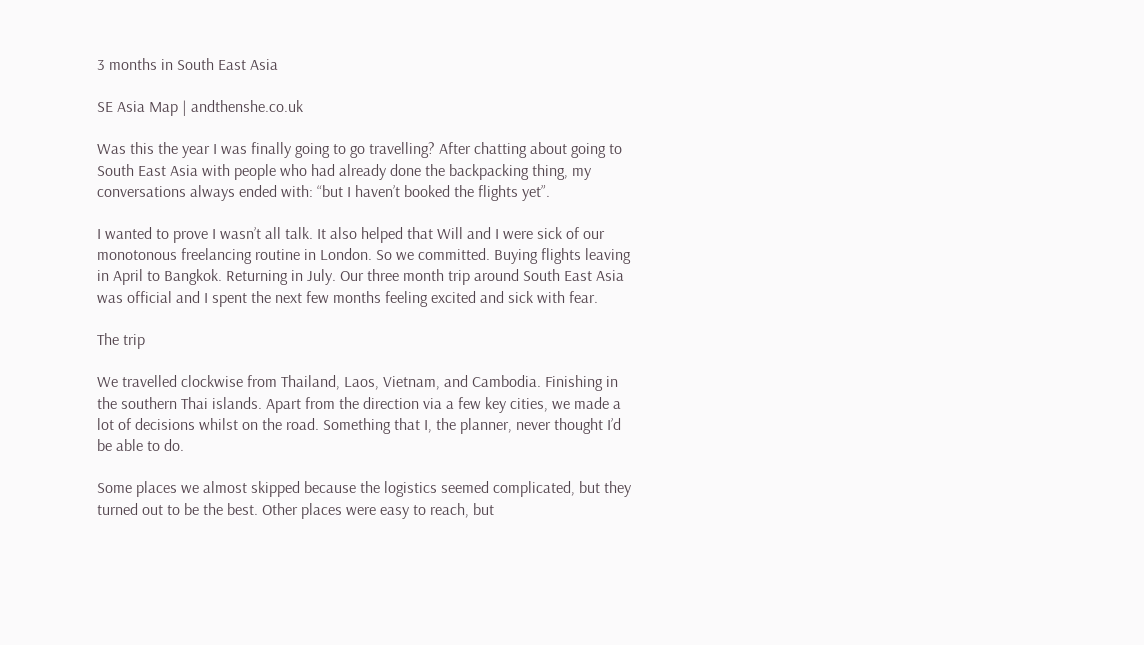3 months in South East Asia

SE Asia Map | andthenshe.co.uk

Was this the year I was finally going to go travelling? After chatting about going to South East Asia with people who had already done the backpacking thing, my conversations always ended with: “but I haven’t booked the flights yet”.

I wanted to prove I wasn’t all talk. It also helped that Will and I were sick of our monotonous freelancing routine in London. So we committed. Buying flights leaving in April to Bangkok. Returning in July. Our three month trip around South East Asia was official and I spent the next few months feeling excited and sick with fear.

The trip

We travelled clockwise from Thailand, Laos, Vietnam, and Cambodia. Finishing in the southern Thai islands. Apart from the direction via a few key cities, we made a lot of decisions whilst on the road. Something that I, the planner, never thought I’d be able to do.

Some places we almost skipped because the logistics seemed complicated, but they turned out to be the best. Other places were easy to reach, but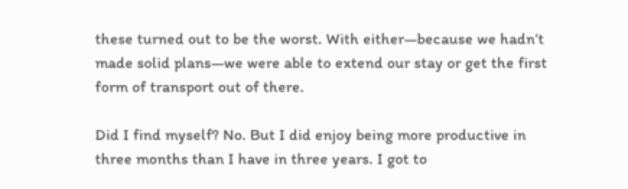these turned out to be the worst. With either—because we hadn’t made solid plans—we were able to extend our stay or get the first form of transport out of there.

Did I find myself? No. But I did enjoy being more productive in three months than I have in three years. I got to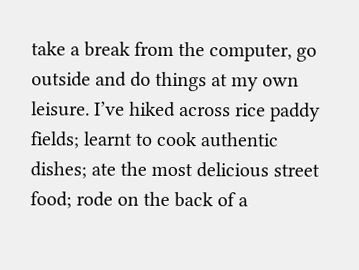take a break from the computer, go outside and do things at my own leisure. I’ve hiked across rice paddy fields; learnt to cook authentic dishes; ate the most delicious street food; rode on the back of a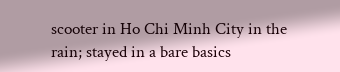scooter in Ho Chi Minh City in the rain; stayed in a bare basics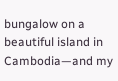bungalow on a beautiful island in Cambodia—and my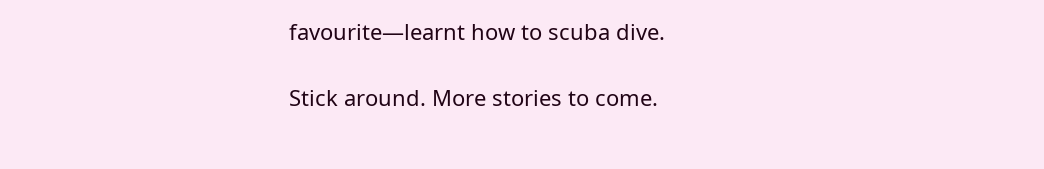favourite—learnt how to scuba dive.

Stick around. More stories to come.